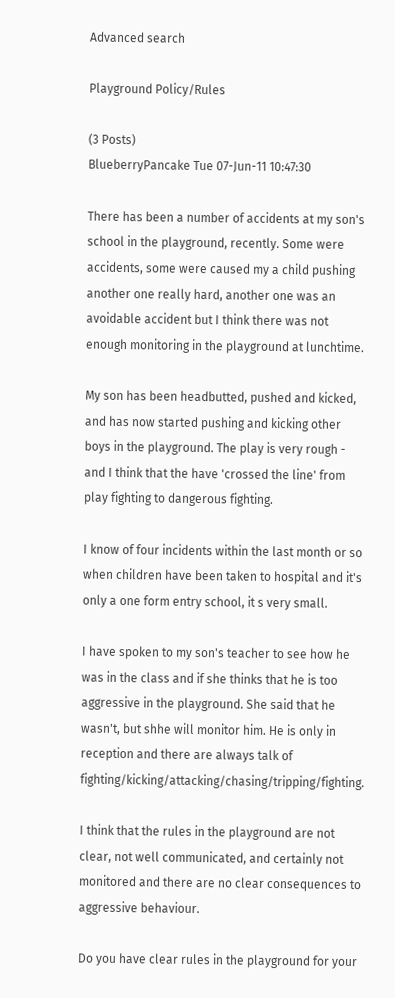Advanced search

Playground Policy/Rules

(3 Posts)
BlueberryPancake Tue 07-Jun-11 10:47:30

There has been a number of accidents at my son's school in the playground, recently. Some were accidents, some were caused my a child pushing another one really hard, another one was an avoidable accident but I think there was not enough monitoring in the playground at lunchtime.

My son has been headbutted, pushed and kicked, and has now started pushing and kicking other boys in the playground. The play is very rough - and I think that the have 'crossed the line' from play fighting to dangerous fighting.

I know of four incidents within the last month or so when children have been taken to hospital and it's only a one form entry school, it s very small.

I have spoken to my son's teacher to see how he was in the class and if she thinks that he is too aggressive in the playground. She said that he wasn't, but shhe will monitor him. He is only in reception and there are always talk of fighting/kicking/attacking/chasing/tripping/fighting.

I think that the rules in the playground are not clear, not well communicated, and certainly not monitored and there are no clear consequences to aggressive behaviour.

Do you have clear rules in the playground for your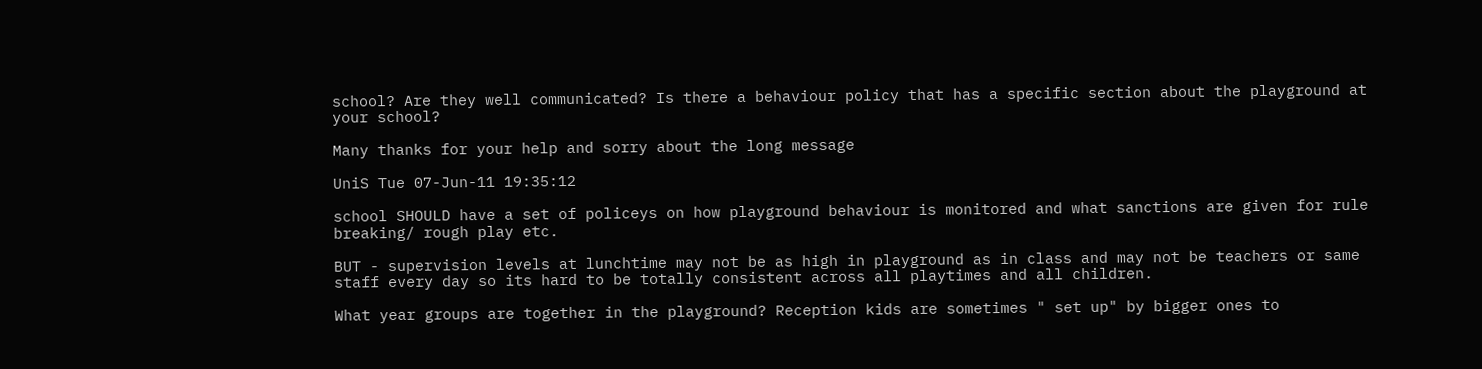school? Are they well communicated? Is there a behaviour policy that has a specific section about the playground at your school?

Many thanks for your help and sorry about the long message

UniS Tue 07-Jun-11 19:35:12

school SHOULD have a set of policeys on how playground behaviour is monitored and what sanctions are given for rule breaking/ rough play etc.

BUT - supervision levels at lunchtime may not be as high in playground as in class and may not be teachers or same staff every day so its hard to be totally consistent across all playtimes and all children.

What year groups are together in the playground? Reception kids are sometimes " set up" by bigger ones to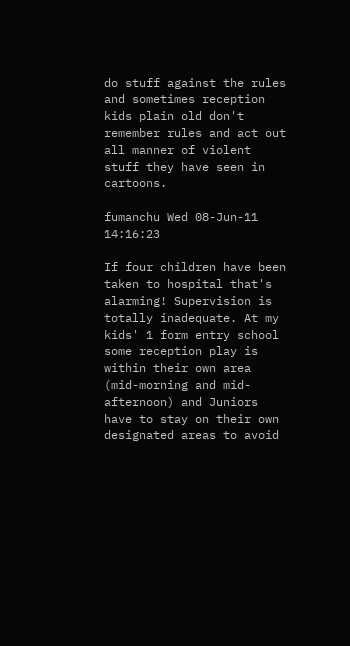do stuff against the rules and sometimes reception kids plain old don't remember rules and act out all manner of violent stuff they have seen in cartoons.

fumanchu Wed 08-Jun-11 14:16:23

If four children have been taken to hospital that's alarming! Supervision is totally inadequate. At my kids' 1 form entry school some reception play is within their own area (mid-morning and mid-afternoon) and Juniors have to stay on their own designated areas to avoid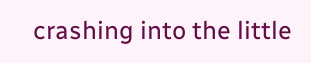crashing into the little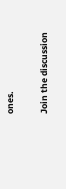ones.

Join the discussion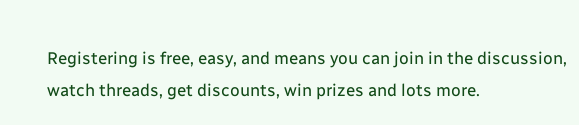Registering is free, easy, and means you can join in the discussion, watch threads, get discounts, win prizes and lots more.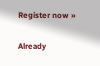Register now »

Already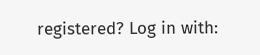registered? Log in with: